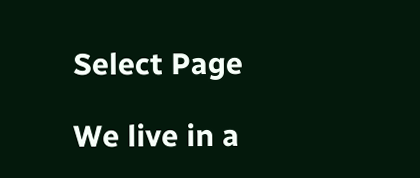Select Page

We live in a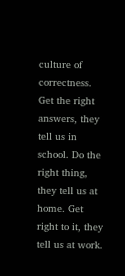culture of correctness. Get the right answers, they tell us in school. Do the right thing, they tell us at home. Get right to it, they tell us at work.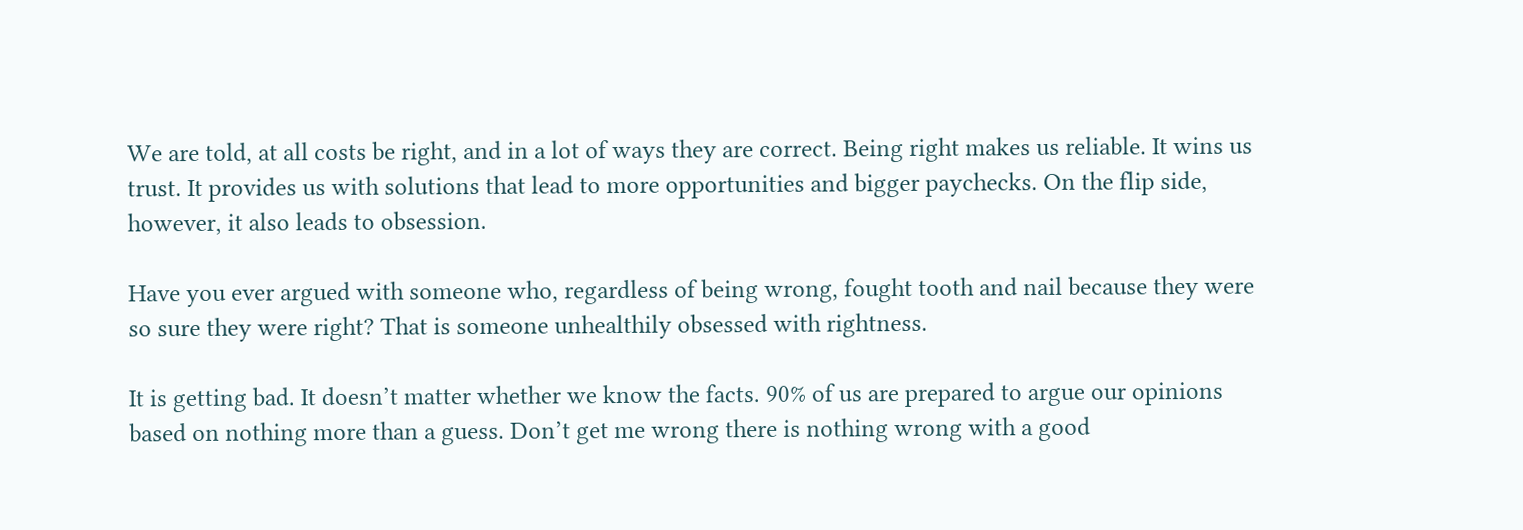We are told, at all costs be right, and in a lot of ways they are correct. Being right makes us reliable. It wins us trust. It provides us with solutions that lead to more opportunities and bigger paychecks. On the flip side, however, it also leads to obsession.

Have you ever argued with someone who, regardless of being wrong, fought tooth and nail because they were so sure they were right? That is someone unhealthily obsessed with rightness.

It is getting bad. It doesn’t matter whether we know the facts. 90% of us are prepared to argue our opinions based on nothing more than a guess. Don’t get me wrong there is nothing wrong with a good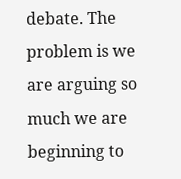debate. The problem is we are arguing so much we are beginning to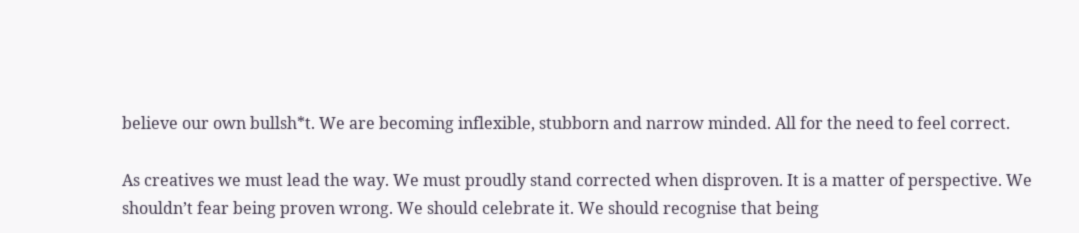believe our own bullsh*t. We are becoming inflexible, stubborn and narrow minded. All for the need to feel correct.

As creatives we must lead the way. We must proudly stand corrected when disproven. It is a matter of perspective. We shouldn’t fear being proven wrong. We should celebrate it. We should recognise that being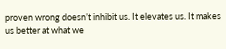proven wrong doesn’t inhibit us. It elevates us. It makes us better at what we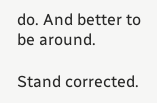do. And better to be around.

Stand corrected.